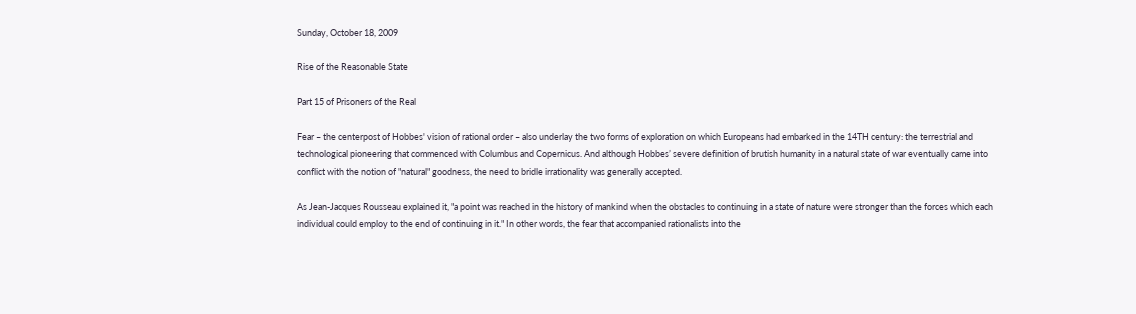Sunday, October 18, 2009

Rise of the Reasonable State

Part 15 of Prisoners of the Real

Fear – the centerpost of Hobbes' vision of rational order – also underlay the two forms of exploration on which Europeans had embarked in the 14TH century: the terrestrial and technological pioneering that commenced with Columbus and Copernicus. And although Hobbes’ severe definition of brutish humanity in a natural state of war eventually came into conflict with the notion of "natural" goodness, the need to bridle irrationality was generally accepted.

As Jean-Jacques Rousseau explained it, "a point was reached in the history of mankind when the obstacles to continuing in a state of nature were stronger than the forces which each individual could employ to the end of continuing in it." In other words, the fear that accompanied rationalists into the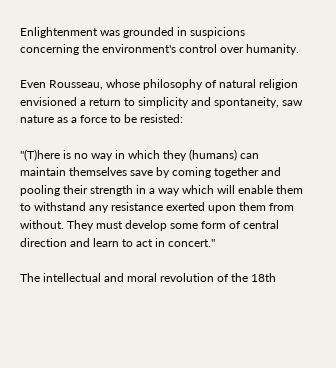Enlightenment was grounded in suspicions concerning the environment's control over humanity.

Even Rousseau, whose philosophy of natural religion envisioned a return to simplicity and spontaneity, saw nature as a force to be resisted:

"(T)here is no way in which they (humans) can maintain themselves save by coming together and pooling their strength in a way which will enable them to withstand any resistance exerted upon them from without. They must develop some form of central direction and learn to act in concert."

The intellectual and moral revolution of the 18th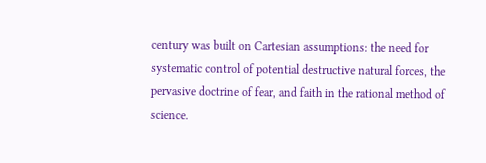century was built on Cartesian assumptions: the need for systematic control of potential destructive natural forces, the pervasive doctrine of fear, and faith in the rational method of science.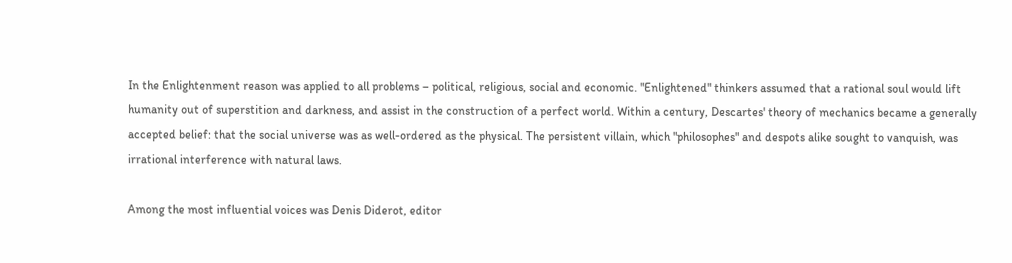In the Enlightenment reason was applied to all problems – political, religious, social and economic. "Enlightened" thinkers assumed that a rational soul would lift humanity out of superstition and darkness, and assist in the construction of a perfect world. Within a century, Descartes' theory of mechanics became a generally accepted belief: that the social universe was as well-ordered as the physical. The persistent villain, which "philosophes" and despots alike sought to vanquish, was irrational interference with natural laws.

Among the most influential voices was Denis Diderot, editor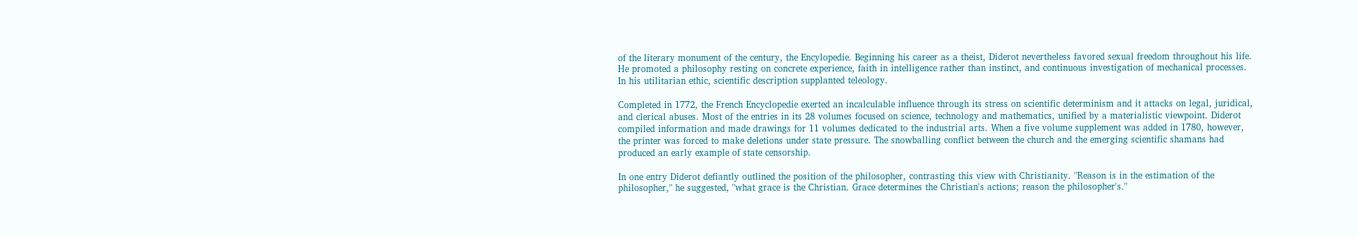of the literary monument of the century, the Encylopedie. Beginning his career as a theist, Diderot nevertheless favored sexual freedom throughout his life. He promoted a philosophy resting on concrete experience, faith in intelligence rather than instinct, and continuous investigation of mechanical processes. In his utilitarian ethic, scientific description supplanted teleology.

Completed in 1772, the French Encyclopedie exerted an incalculable influence through its stress on scientific determinism and it attacks on legal, juridical, and clerical abuses. Most of the entries in its 28 volumes focused on science, technology and mathematics, unified by a materialistic viewpoint. Diderot compiled information and made drawings for 11 volumes dedicated to the industrial arts. When a five volume supplement was added in 1780, however, the printer was forced to make deletions under state pressure. The snowballing conflict between the church and the emerging scientific shamans had produced an early example of state censorship.

In one entry Diderot defiantly outlined the position of the philosopher, contrasting this view with Christianity. "Reason is in the estimation of the philosopher," he suggested, "what grace is the Christian. Grace determines the Christian's actions; reason the philosopher's."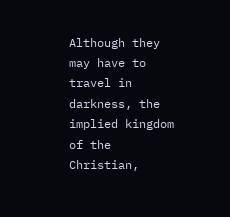Although they may have to travel in darkness, the implied kingdom of the Christian,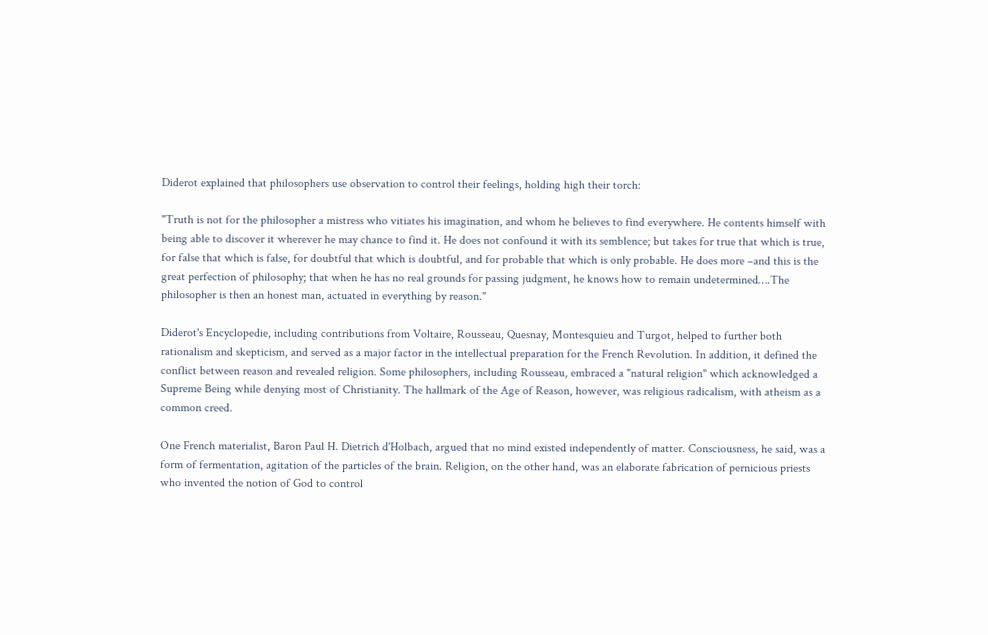Diderot explained that philosophers use observation to control their feelings, holding high their torch:

"Truth is not for the philosopher a mistress who vitiates his imagination, and whom he believes to find everywhere. He contents himself with being able to discover it wherever he may chance to find it. He does not confound it with its semblence; but takes for true that which is true, for false that which is false, for doubtful that which is doubtful, and for probable that which is only probable. He does more –and this is the great perfection of philosophy; that when he has no real grounds for passing judgment, he knows how to remain undetermined….The philosopher is then an honest man, actuated in everything by reason."

Diderot's Encyclopedie, including contributions from Voltaire, Rousseau, Quesnay, Montesquieu and Turgot, helped to further both rationalism and skepticism, and served as a major factor in the intellectual preparation for the French Revolution. In addition, it defined the conflict between reason and revealed religion. Some philosophers, including Rousseau, embraced a "natural religion" which acknowledged a Supreme Being while denying most of Christianity. The hallmark of the Age of Reason, however, was religious radicalism, with atheism as a common creed.

One French materialist, Baron Paul H. Dietrich d'Holbach, argued that no mind existed independently of matter. Consciousness, he said, was a form of fermentation, agitation of the particles of the brain. Religion, on the other hand, was an elaborate fabrication of pernicious priests who invented the notion of God to control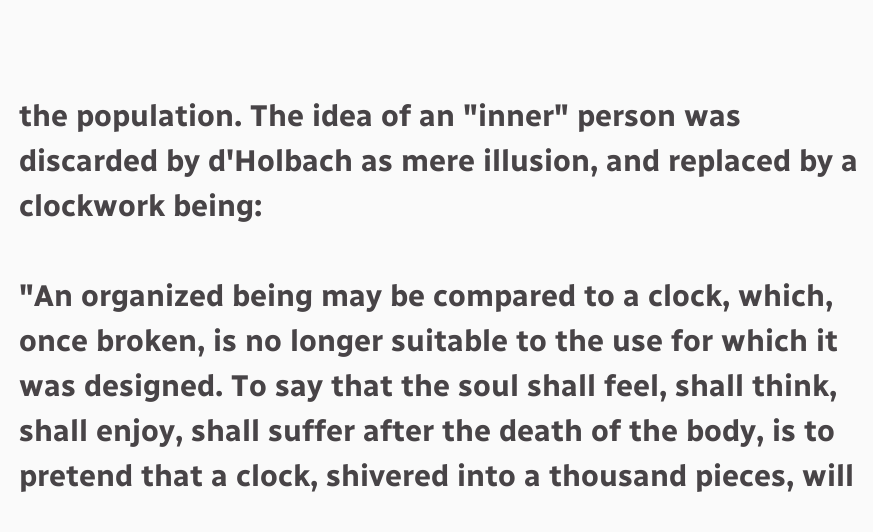the population. The idea of an "inner" person was discarded by d'Holbach as mere illusion, and replaced by a clockwork being:

"An organized being may be compared to a clock, which, once broken, is no longer suitable to the use for which it was designed. To say that the soul shall feel, shall think, shall enjoy, shall suffer after the death of the body, is to pretend that a clock, shivered into a thousand pieces, will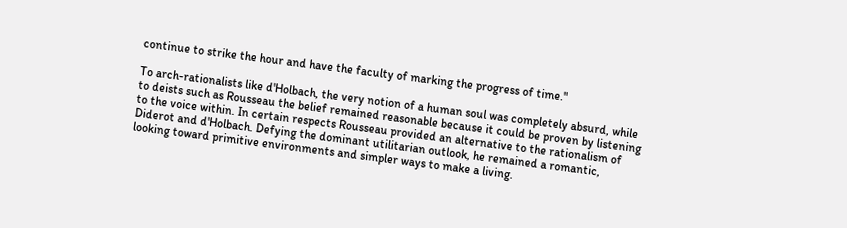continue to strike the hour and have the faculty of marking the progress of time."

To arch-rationalists like d'Holbach, the very notion of a human soul was completely absurd, while to deists such as Rousseau the belief remained reasonable because it could be proven by listening to the voice within. In certain respects Rousseau provided an alternative to the rationalism of Diderot and d'Holbach. Defying the dominant utilitarian outlook, he remained a romantic, looking toward primitive environments and simpler ways to make a living.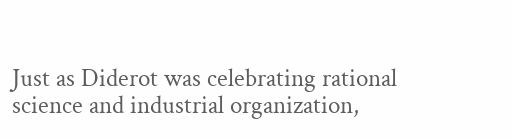Just as Diderot was celebrating rational science and industrial organization,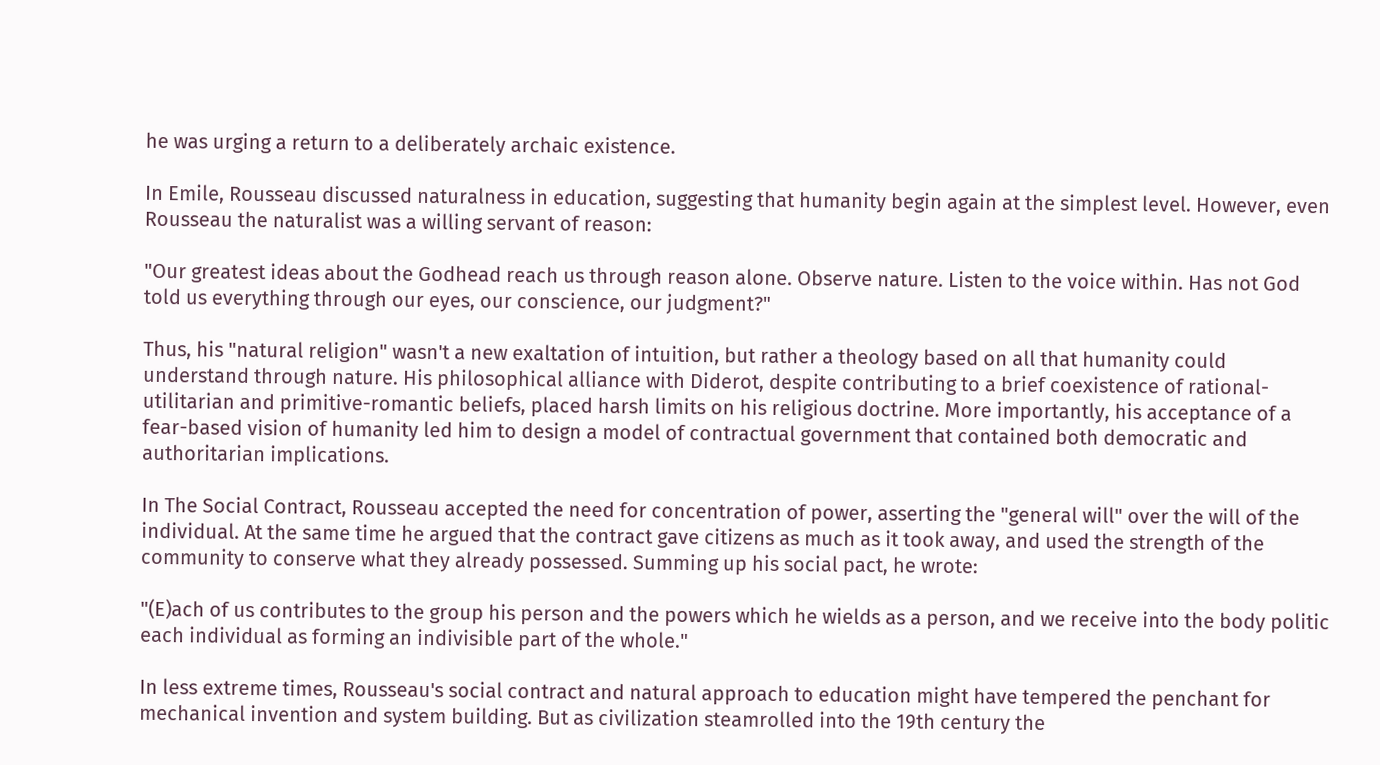he was urging a return to a deliberately archaic existence.

In Emile, Rousseau discussed naturalness in education, suggesting that humanity begin again at the simplest level. However, even Rousseau the naturalist was a willing servant of reason:

"Our greatest ideas about the Godhead reach us through reason alone. Observe nature. Listen to the voice within. Has not God told us everything through our eyes, our conscience, our judgment?"

Thus, his "natural religion" wasn't a new exaltation of intuition, but rather a theology based on all that humanity could understand through nature. His philosophical alliance with Diderot, despite contributing to a brief coexistence of rational-utilitarian and primitive-romantic beliefs, placed harsh limits on his religious doctrine. More importantly, his acceptance of a fear-based vision of humanity led him to design a model of contractual government that contained both democratic and authoritarian implications.

In The Social Contract, Rousseau accepted the need for concentration of power, asserting the "general will" over the will of the individual. At the same time he argued that the contract gave citizens as much as it took away, and used the strength of the community to conserve what they already possessed. Summing up his social pact, he wrote:

"(E)ach of us contributes to the group his person and the powers which he wields as a person, and we receive into the body politic each individual as forming an indivisible part of the whole."

In less extreme times, Rousseau's social contract and natural approach to education might have tempered the penchant for mechanical invention and system building. But as civilization steamrolled into the 19th century the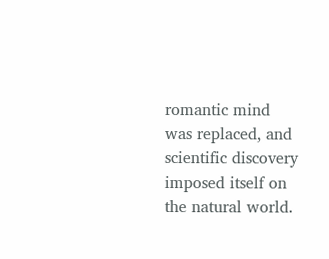romantic mind was replaced, and scientific discovery imposed itself on the natural world.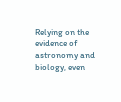Relying on the evidence of astronomy and biology, even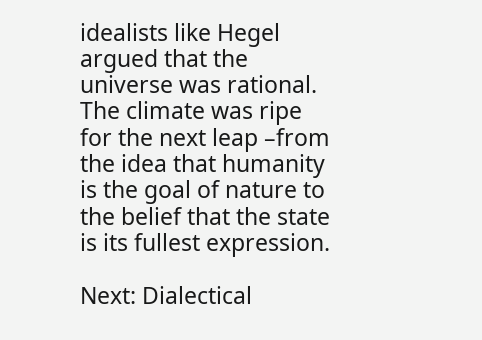idealists like Hegel argued that the universe was rational. The climate was ripe for the next leap –from the idea that humanity is the goal of nature to the belief that the state is its fullest expression.

Next: Dialectical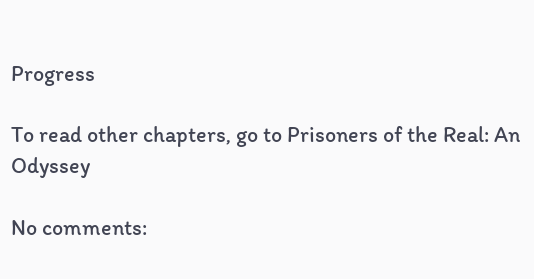Progress

To read other chapters, go to Prisoners of the Real: An Odyssey

No comments: